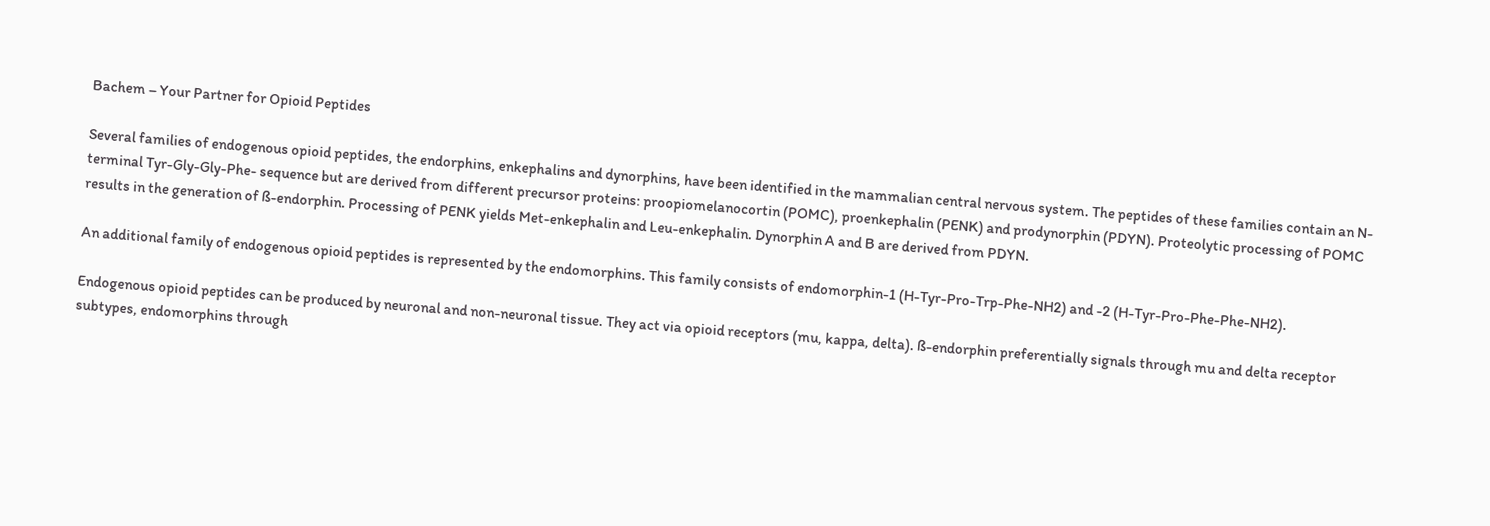Bachem – Your Partner for Opioid Peptides

Several families of endogenous opioid peptides, the endorphins, enkephalins and dynorphins, have been identified in the mammalian central nervous system. The peptides of these families contain an N-terminal Tyr-Gly-Gly-Phe- sequence but are derived from different precursor proteins: proopiomelanocortin (POMC), proenkephalin (PENK) and prodynorphin (PDYN). Proteolytic processing of POMC results in the generation of ß-endorphin. Processing of PENK yields Met-enkephalin and Leu-enkephalin. Dynorphin A and B are derived from PDYN.

An additional family of endogenous opioid peptides is represented by the endomorphins. This family consists of endomorphin-1 (H-Tyr-Pro-Trp-Phe-NH2) and -2 (H-Tyr-Pro-Phe-Phe-NH2).

Endogenous opioid peptides can be produced by neuronal and non-neuronal tissue. They act via opioid receptors (mu, kappa, delta). ß-endorphin preferentially signals through mu and delta receptor subtypes, endomorphins through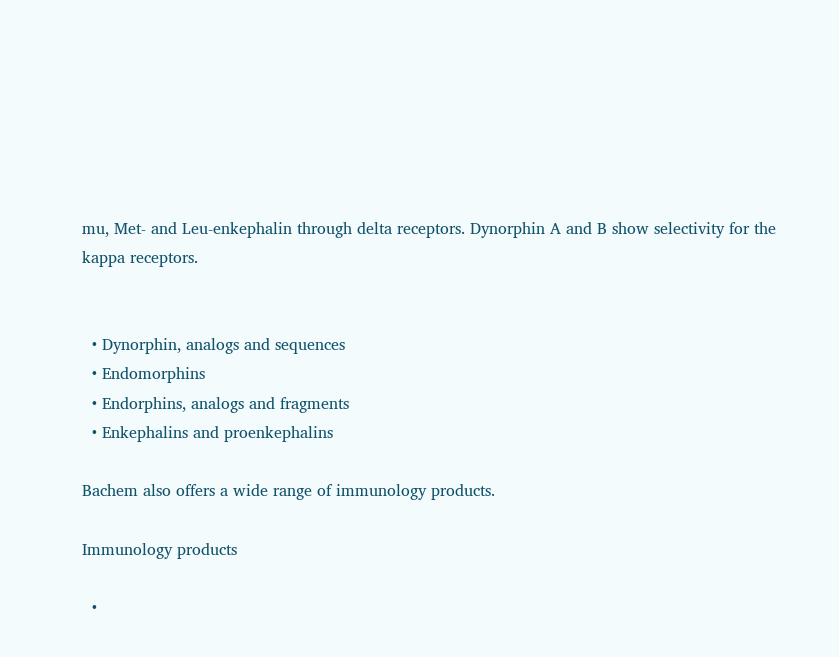mu, Met- and Leu-enkephalin through delta receptors. Dynorphin A and B show selectivity for the kappa receptors.


  • Dynorphin, analogs and sequences
  • Endomorphins
  • Endorphins, analogs and fragments
  • Enkephalins and proenkephalins

Bachem also offers a wide range of immunology products.

Immunology products

  •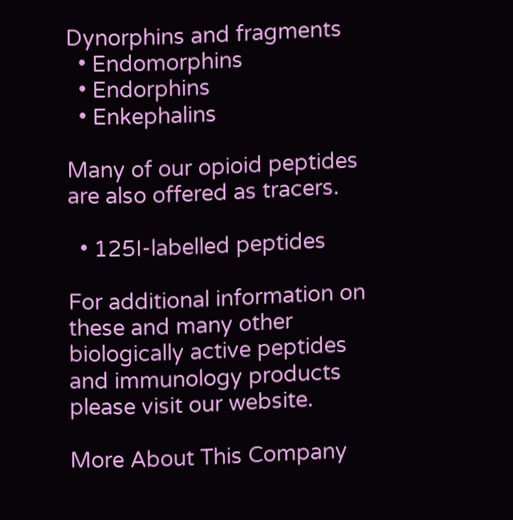Dynorphins and fragments
  • Endomorphins
  • Endorphins
  • Enkephalins

Many of our opioid peptides are also offered as tracers.

  • 125I-labelled peptides

For additional information on these and many other biologically active peptides and immunology products please visit our website.

More About This Company